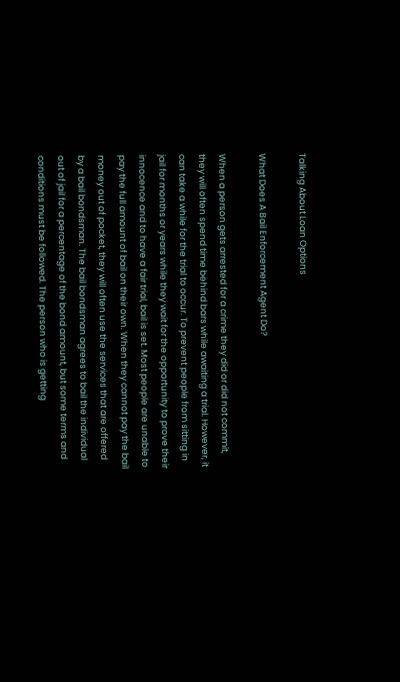Talking About Loan Options

What Does A Bail Enforcement Agent Do?

When a person gets arrested for a crime they did or did not commit, they will often spend time behind bars while awaiting a trial. However, it can take a while for the trial to occur. To prevent people from sitting in jail for months or years while they wait for the opportunity to prove their innocence and to have a fair trial, bail is set. Most people are unable to pay the full amount of bail on their own. When they cannot pay the bail money out of pocket, they will often use the services that are offered by a bail bondsman. The bail bondsman agrees to bail the individual out of jail for a percentage of the bond amount, but some terms and conditions must be followed. The person who is getting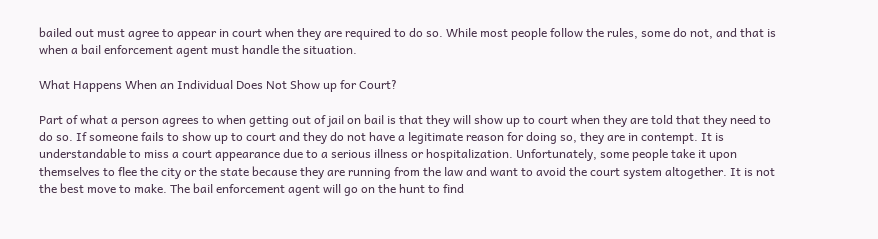bailed out must agree to appear in court when they are required to do so. While most people follow the rules, some do not, and that is when a bail enforcement agent must handle the situation.

What Happens When an Individual Does Not Show up for Court?

Part of what a person agrees to when getting out of jail on bail is that they will show up to court when they are told that they need to do so. If someone fails to show up to court and they do not have a legitimate reason for doing so, they are in contempt. It is understandable to miss a court appearance due to a serious illness or hospitalization. Unfortunately, some people take it upon themselves to flee the city or the state because they are running from the law and want to avoid the court system altogether. It is not the best move to make. The bail enforcement agent will go on the hunt to find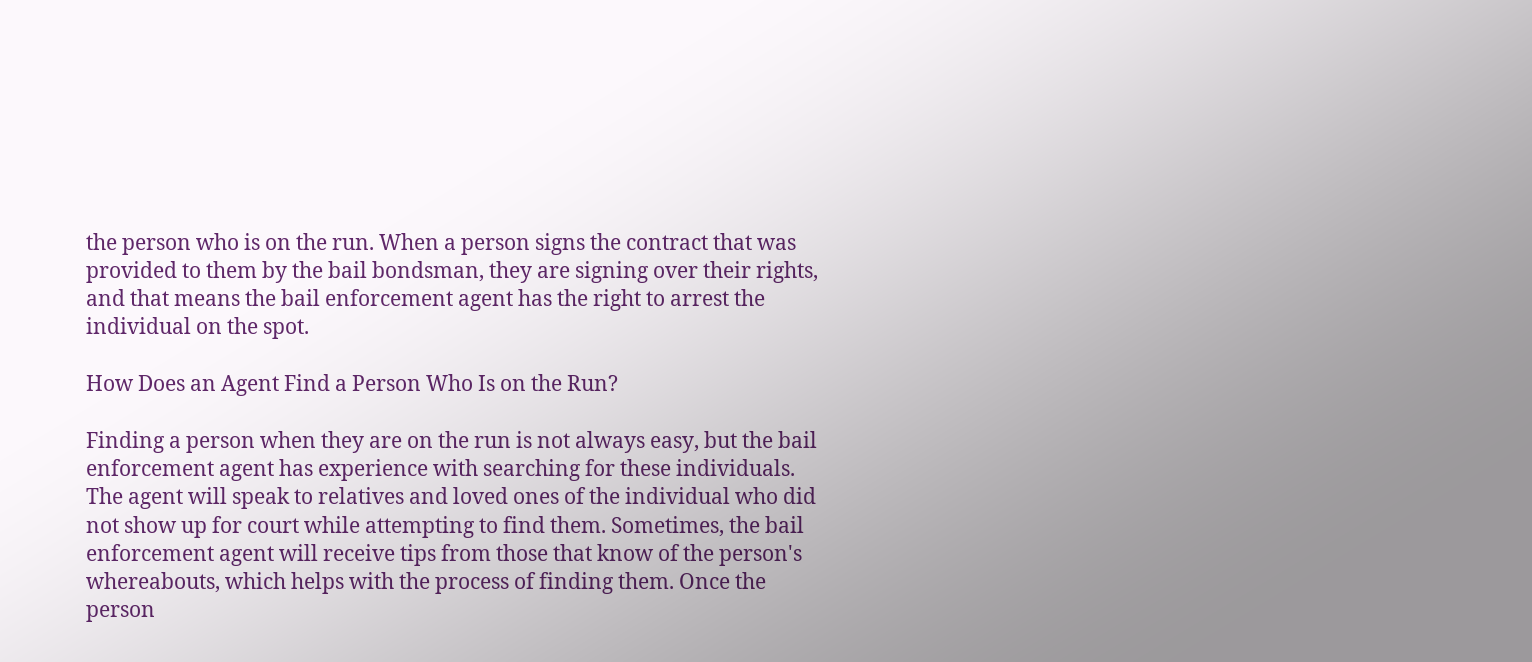the person who is on the run. When a person signs the contract that was provided to them by the bail bondsman, they are signing over their rights, and that means the bail enforcement agent has the right to arrest the individual on the spot.

How Does an Agent Find a Person Who Is on the Run?

Finding a person when they are on the run is not always easy, but the bail enforcement agent has experience with searching for these individuals. The agent will speak to relatives and loved ones of the individual who did not show up for court while attempting to find them. Sometimes, the bail enforcement agent will receive tips from those that know of the person's whereabouts, which helps with the process of finding them. Once the person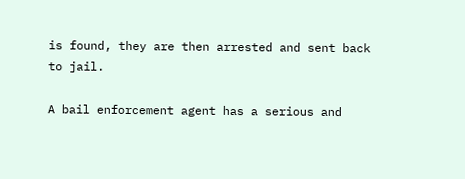is found, they are then arrested and sent back to jail.

A bail enforcement agent has a serious and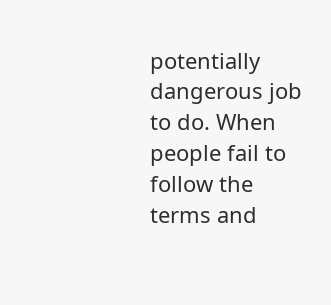potentially dangerous job to do. When people fail to follow the terms and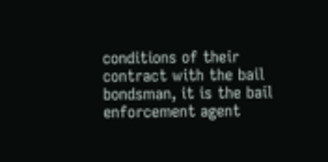conditions of their contract with the bail bondsman, it is the bail enforcement agent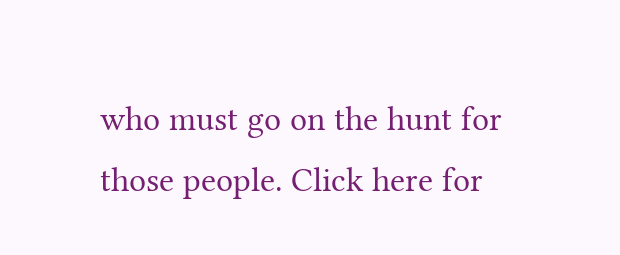who must go on the hunt for those people. Click here for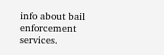info about bail enforcement services.